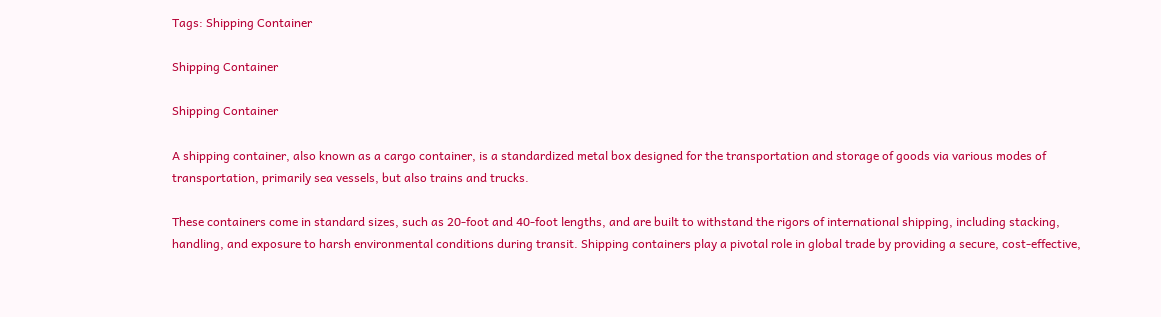Tags: Shipping Container

Shipping Container

Shipping Container

A shipping container, also known as a cargo container, is a standardized metal box designed for the transportation and storage of goods via various modes of transportation, primarily sea vessels, but also trains and trucks.

These containers come in standard sizes, such as 20-foot and 40-foot lengths, and are built to withstand the rigors of international shipping, including stacking, handling, and exposure to harsh environmental conditions during transit. Shipping containers play a pivotal role in global trade by providing a secure, cost-effective,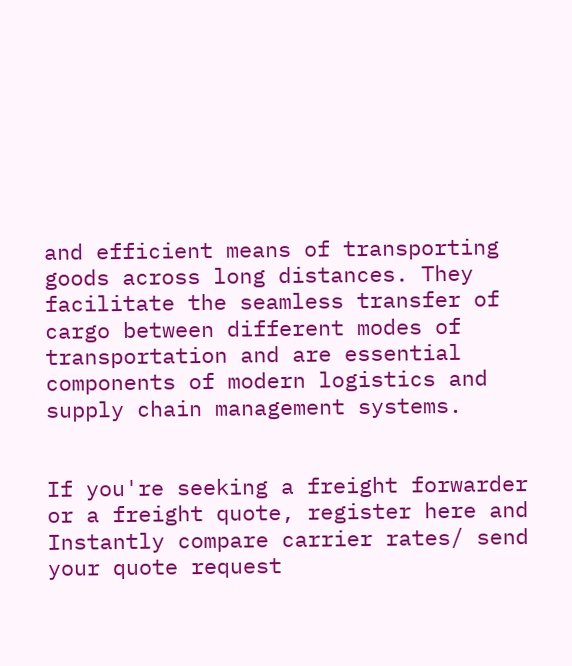and efficient means of transporting goods across long distances. They facilitate the seamless transfer of cargo between different modes of transportation and are essential components of modern logistics and supply chain management systems.


If you're seeking a freight forwarder or a freight quote, register here and Instantly compare carrier rates/ send your quote request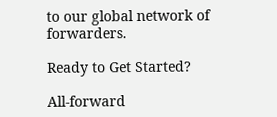to our global network of forwarders.

Ready to Get Started?

All-forward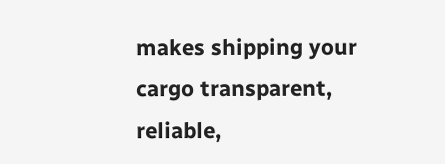makes shipping your cargo transparent, reliable,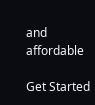and affordable

Get Started